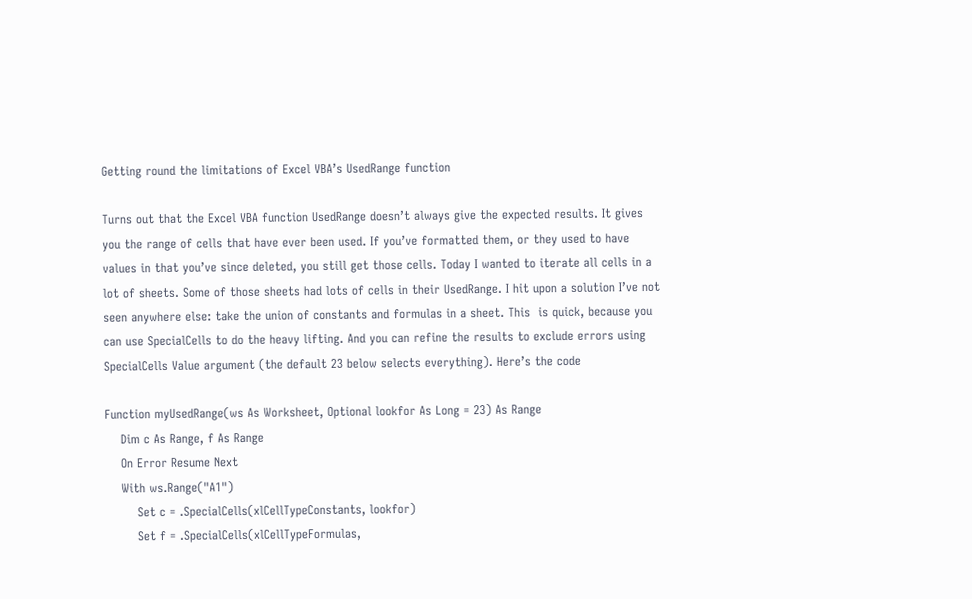Getting round the limitations of Excel VBA’s UsedRange function

Turns out that the Excel VBA function UsedRange doesn’t always give the expected results. It gives you the range of cells that have ever been used. If you’ve formatted them, or they used to have values in that you’ve since deleted, you still get those cells. Today I wanted to iterate all cells in a lot of sheets. Some of those sheets had lots of cells in their UsedRange. I hit upon a solution I’ve not seen anywhere else: take the union of constants and formulas in a sheet. This  is quick, because you can use SpecialCells to do the heavy lifting. And you can refine the results to exclude errors using SpecialCells Value argument (the default 23 below selects everything). Here’s the code

Function myUsedRange(ws As Worksheet, Optional lookfor As Long = 23) As Range
    Dim c As Range, f As Range
    On Error Resume Next
    With ws.Range("A1")
        Set c = .SpecialCells(xlCellTypeConstants, lookfor)
        Set f = .SpecialCells(xlCellTypeFormulas,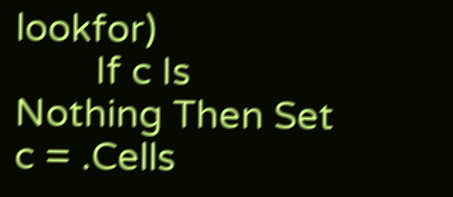lookfor)
        If c Is Nothing Then Set c = .Cells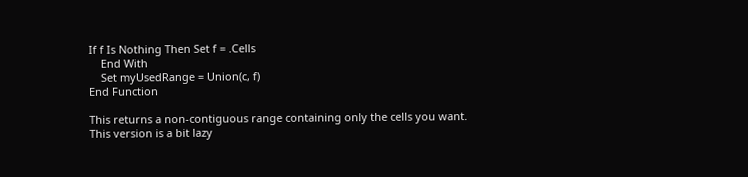If f Is Nothing Then Set f = .Cells
    End With
    Set myUsedRange = Union(c, f)
End Function

This returns a non-contiguous range containing only the cells you want. This version is a bit lazy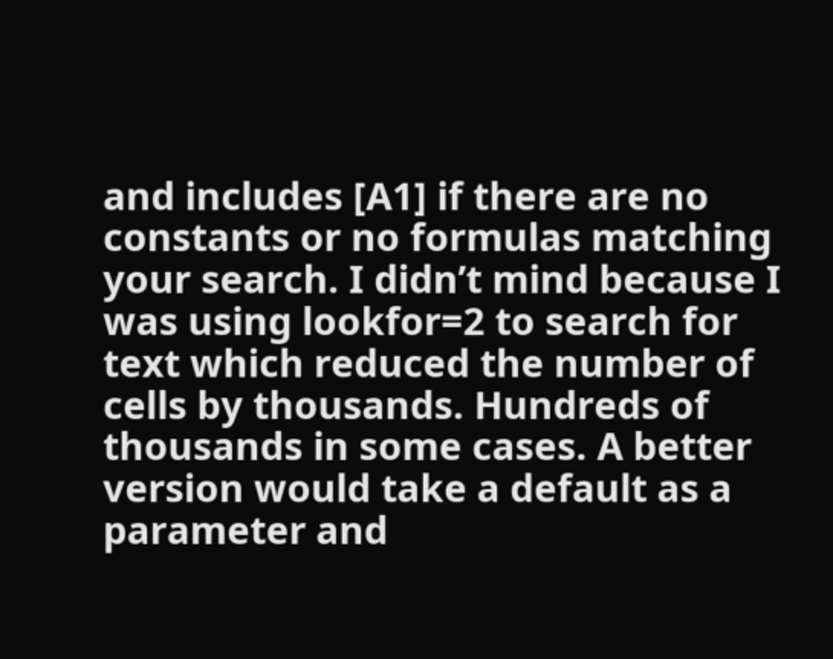and includes [A1] if there are no constants or no formulas matching your search. I didn’t mind because I was using lookfor=2 to search for text which reduced the number of cells by thousands. Hundreds of thousands in some cases. A better version would take a default as a parameter and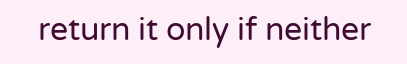return it only if neither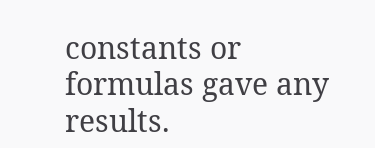constants or formulas gave any results.